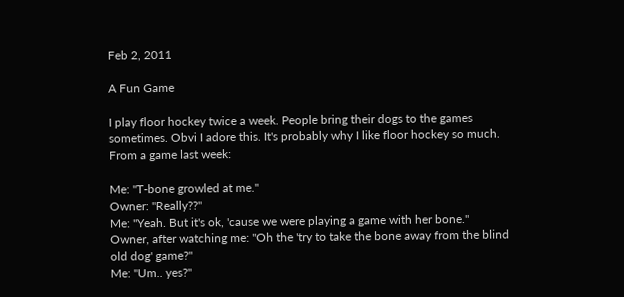Feb 2, 2011

A Fun Game

I play floor hockey twice a week. People bring their dogs to the games sometimes. Obvi I adore this. It's probably why I like floor hockey so much. From a game last week:

Me: "T-bone growled at me."
Owner: "Really??"
Me: "Yeah. But it's ok, 'cause we were playing a game with her bone."
Owner, after watching me: "Oh the 'try to take the bone away from the blind old dog' game?"
Me: "Um.. yes?"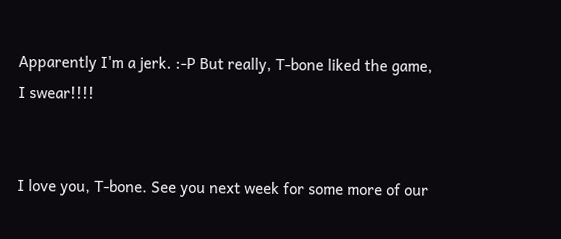Apparently I'm a jerk. :-P But really, T-bone liked the game, I swear!!!!


I love you, T-bone. See you next week for some more of our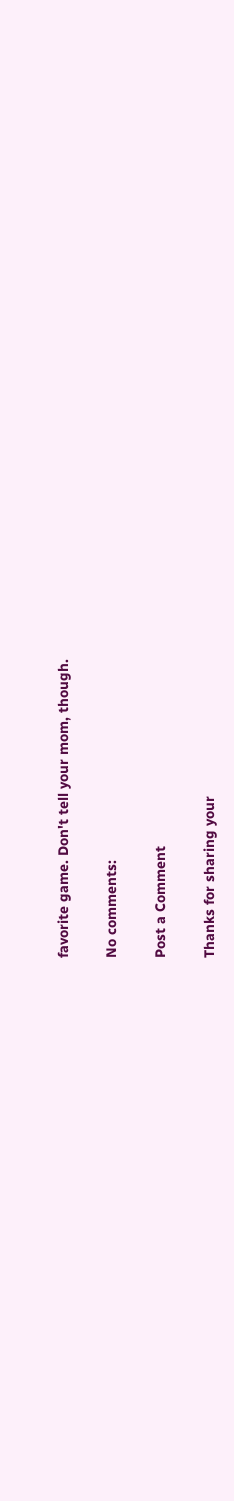favorite game. Don't tell your mom, though.

No comments:

Post a Comment

Thanks for sharing your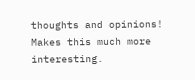thoughts and opinions! Makes this much more interesting.